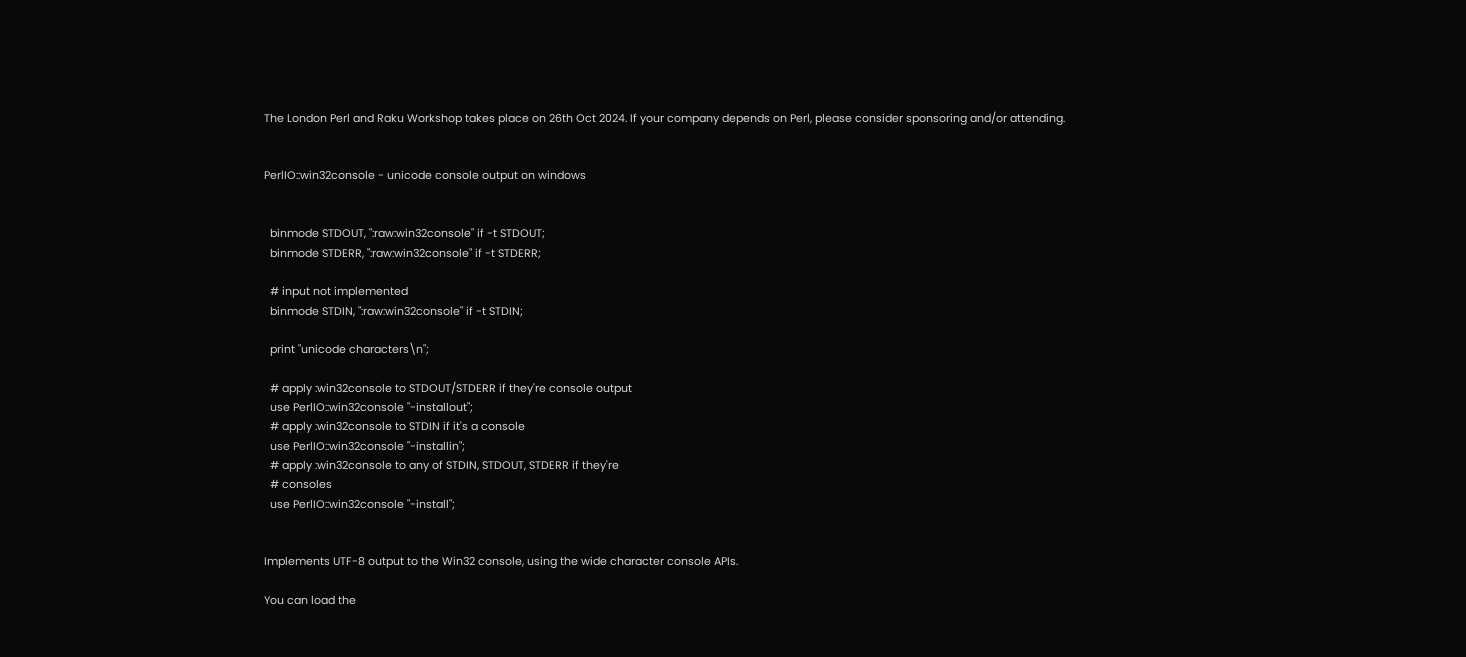The London Perl and Raku Workshop takes place on 26th Oct 2024. If your company depends on Perl, please consider sponsoring and/or attending.


PerlIO::win32console - unicode console output on windows


  binmode STDOUT, ":raw:win32console" if -t STDOUT;
  binmode STDERR, ":raw:win32console" if -t STDERR;

  # input not implemented
  binmode STDIN, ":raw:win32console" if -t STDIN;

  print "unicode characters\n";

  # apply :win32console to STDOUT/STDERR if they're console output
  use PerlIO::win32console "-installout";
  # apply :win32console to STDIN if it's a console
  use PerlIO::win32console "-installin";
  # apply :win32console to any of STDIN, STDOUT, STDERR if they're
  # consoles
  use PerlIO::win32console "-install";


Implements UTF-8 output to the Win32 console, using the wide character console APIs.

You can load the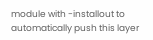module with -installout to automatically push this layer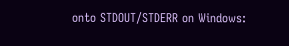onto STDOUT/STDERR on Windows: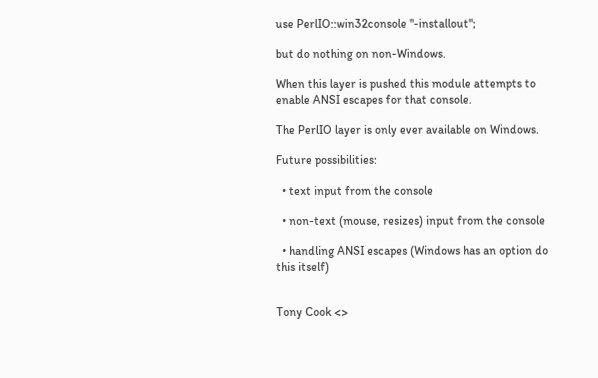use PerlIO::win32console "-installout";

but do nothing on non-Windows.

When this layer is pushed this module attempts to enable ANSI escapes for that console.

The PerlIO layer is only ever available on Windows.

Future possibilities:

  • text input from the console

  • non-text (mouse, resizes) input from the console

  • handling ANSI escapes (Windows has an option do this itself)


Tony Cook <>